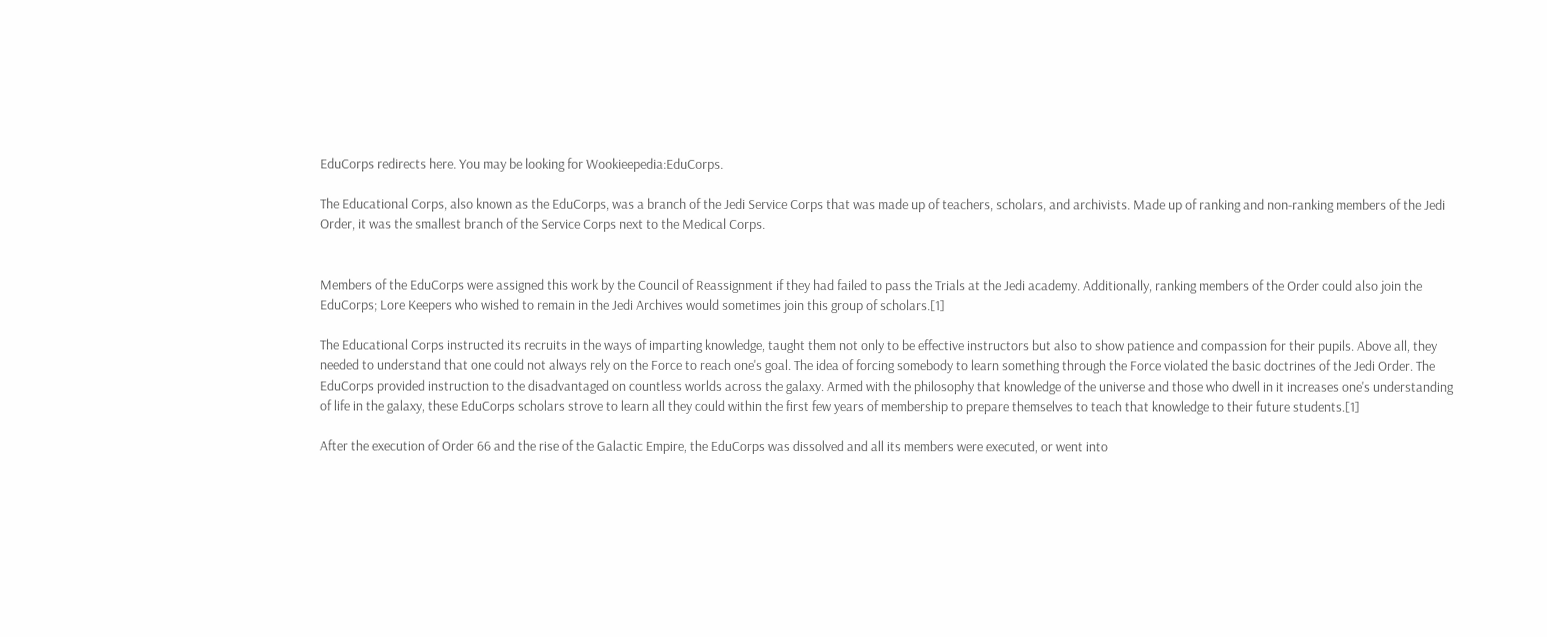EduCorps redirects here. You may be looking for Wookieepedia:EduCorps.

The Educational Corps, also known as the EduCorps, was a branch of the Jedi Service Corps that was made up of teachers, scholars, and archivists. Made up of ranking and non-ranking members of the Jedi Order, it was the smallest branch of the Service Corps next to the Medical Corps.


Members of the EduCorps were assigned this work by the Council of Reassignment if they had failed to pass the Trials at the Jedi academy. Additionally, ranking members of the Order could also join the EduCorps; Lore Keepers who wished to remain in the Jedi Archives would sometimes join this group of scholars.[1]

The Educational Corps instructed its recruits in the ways of imparting knowledge, taught them not only to be effective instructors but also to show patience and compassion for their pupils. Above all, they needed to understand that one could not always rely on the Force to reach one's goal. The idea of forcing somebody to learn something through the Force violated the basic doctrines of the Jedi Order. The EduCorps provided instruction to the disadvantaged on countless worlds across the galaxy. Armed with the philosophy that knowledge of the universe and those who dwell in it increases one's understanding of life in the galaxy, these EduCorps scholars strove to learn all they could within the first few years of membership to prepare themselves to teach that knowledge to their future students.[1]

After the execution of Order 66 and the rise of the Galactic Empire, the EduCorps was dissolved and all its members were executed, or went into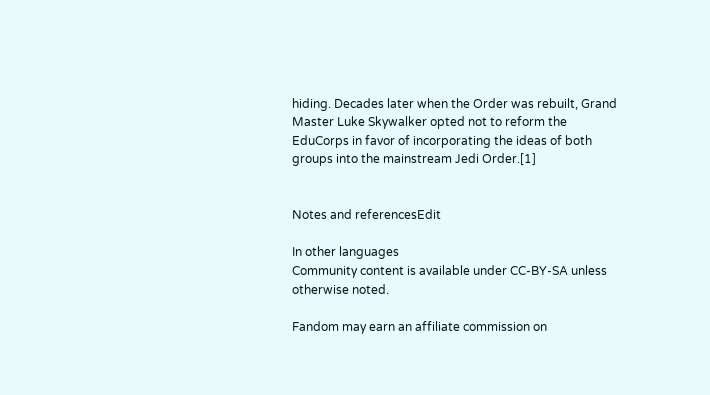hiding. Decades later when the Order was rebuilt, Grand Master Luke Skywalker opted not to reform the EduCorps in favor of incorporating the ideas of both groups into the mainstream Jedi Order.[1]


Notes and referencesEdit

In other languages
Community content is available under CC-BY-SA unless otherwise noted.

Fandom may earn an affiliate commission on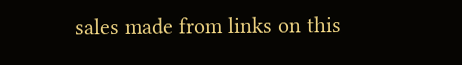sales made from links on this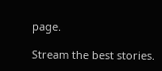page.

Stream the best stories.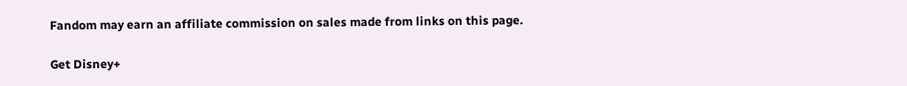Fandom may earn an affiliate commission on sales made from links on this page.

Get Disney+